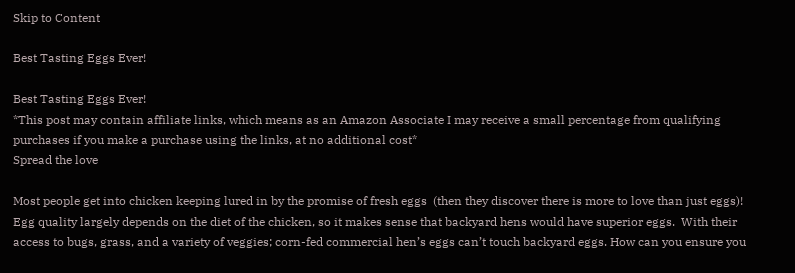Skip to Content

Best Tasting Eggs Ever!

Best Tasting Eggs Ever!
*This post may contain affiliate links, which means as an Amazon Associate I may receive a small percentage from qualifying purchases if you make a purchase using the links, at no additional cost*
Spread the love

Most people get into chicken keeping lured in by the promise of fresh eggs  (then they discover there is more to love than just eggs)!  Egg quality largely depends on the diet of the chicken, so it makes sense that backyard hens would have superior eggs.  With their access to bugs, grass, and a variety of veggies; corn-fed commercial hen’s eggs can’t touch backyard eggs. How can you ensure you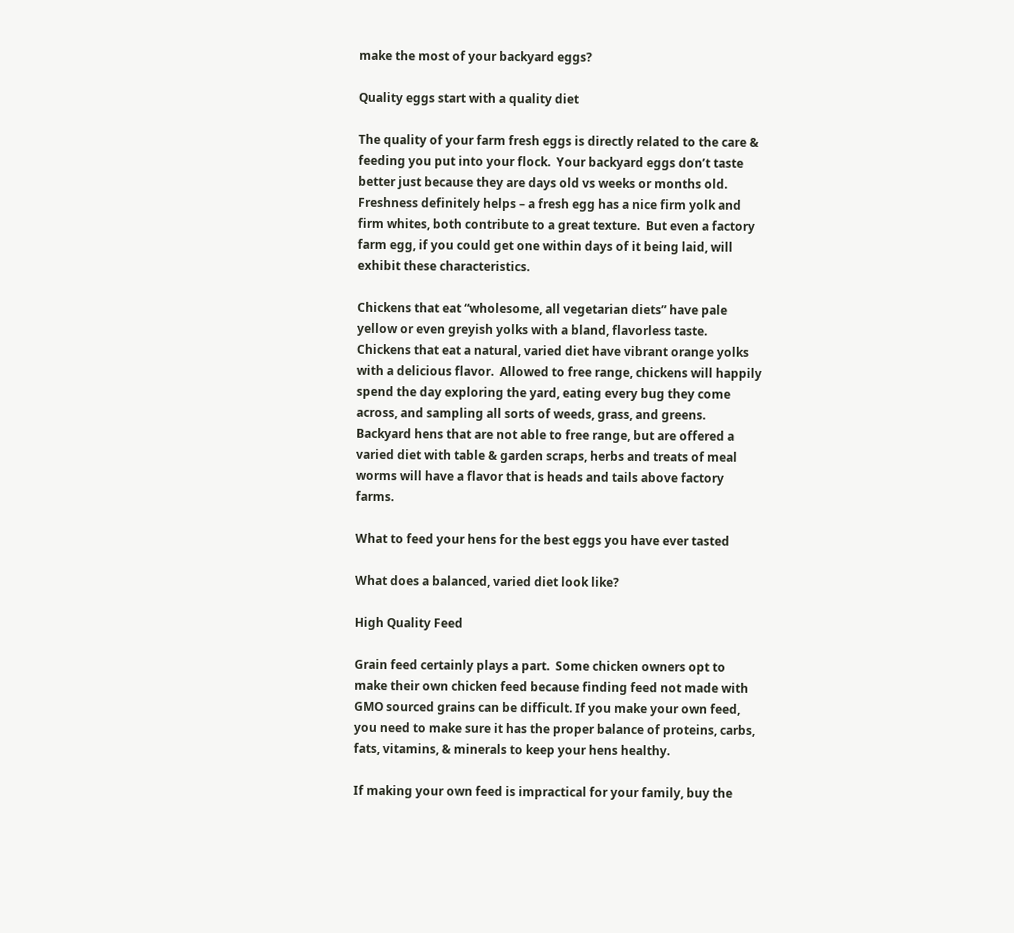make the most of your backyard eggs?

Quality eggs start with a quality diet

The quality of your farm fresh eggs is directly related to the care & feeding you put into your flock.  Your backyard eggs don’t taste better just because they are days old vs weeks or months old.  Freshness definitely helps – a fresh egg has a nice firm yolk and firm whites, both contribute to a great texture.  But even a factory farm egg, if you could get one within days of it being laid, will exhibit these characteristics.

Chickens that eat “wholesome, all vegetarian diets” have pale yellow or even greyish yolks with a bland, flavorless taste.  Chickens that eat a natural, varied diet have vibrant orange yolks with a delicious flavor.  Allowed to free range, chickens will happily spend the day exploring the yard, eating every bug they come across, and sampling all sorts of weeds, grass, and greens.  Backyard hens that are not able to free range, but are offered a varied diet with table & garden scraps, herbs and treats of meal worms will have a flavor that is heads and tails above factory farms.

What to feed your hens for the best eggs you have ever tasted

What does a balanced, varied diet look like?

High Quality Feed

Grain feed certainly plays a part.  Some chicken owners opt to make their own chicken feed because finding feed not made with GMO sourced grains can be difficult. If you make your own feed, you need to make sure it has the proper balance of proteins, carbs, fats, vitamins, & minerals to keep your hens healthy.

If making your own feed is impractical for your family, buy the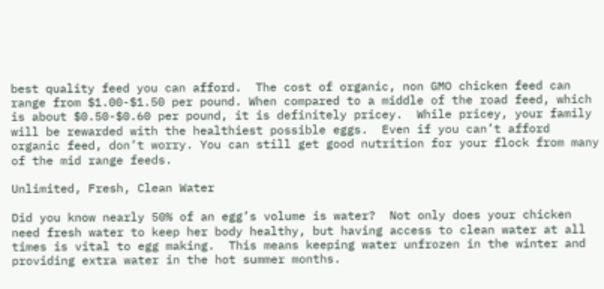best quality feed you can afford.  The cost of organic, non GMO chicken feed can range from $1.00-$1.50 per pound. When compared to a middle of the road feed, which is about $0.50-$0.60 per pound, it is definitely pricey.  While pricey, your family will be rewarded with the healthiest possible eggs.  Even if you can’t afford organic feed, don’t worry. You can still get good nutrition for your flock from many of the mid range feeds.

Unlimited, Fresh, Clean Water

Did you know nearly 50% of an egg’s volume is water?  Not only does your chicken need fresh water to keep her body healthy, but having access to clean water at all times is vital to egg making.  This means keeping water unfrozen in the winter and providing extra water in the hot summer months.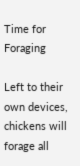Time for Foraging

Left to their own devices, chickens will forage all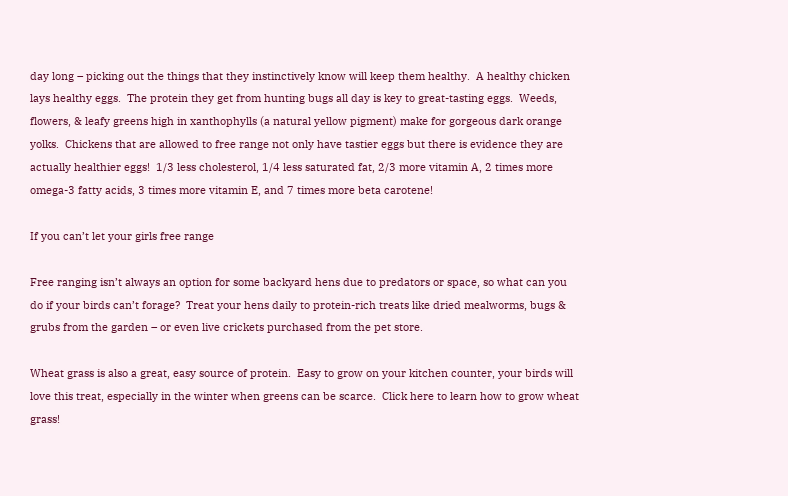day long – picking out the things that they instinctively know will keep them healthy.  A healthy chicken lays healthy eggs.  The protein they get from hunting bugs all day is key to great-tasting eggs.  Weeds, flowers, & leafy greens high in xanthophylls (a natural yellow pigment) make for gorgeous dark orange yolks.  Chickens that are allowed to free range not only have tastier eggs but there is evidence they are actually healthier eggs!  1/3 less cholesterol, 1/4 less saturated fat, 2/3 more vitamin A, 2 times more omega-3 fatty acids, 3 times more vitamin E, and 7 times more beta carotene!

If you can’t let your girls free range

Free ranging isn’t always an option for some backyard hens due to predators or space, so what can you do if your birds can’t forage?  Treat your hens daily to protein-rich treats like dried mealworms, bugs & grubs from the garden – or even live crickets purchased from the pet store.

Wheat grass is also a great, easy source of protein.  Easy to grow on your kitchen counter, your birds will love this treat, especially in the winter when greens can be scarce.  Click here to learn how to grow wheat grass!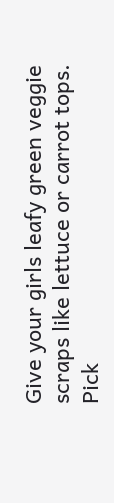Give your girls leafy green veggie scraps like lettuce or carrot tops.  Pick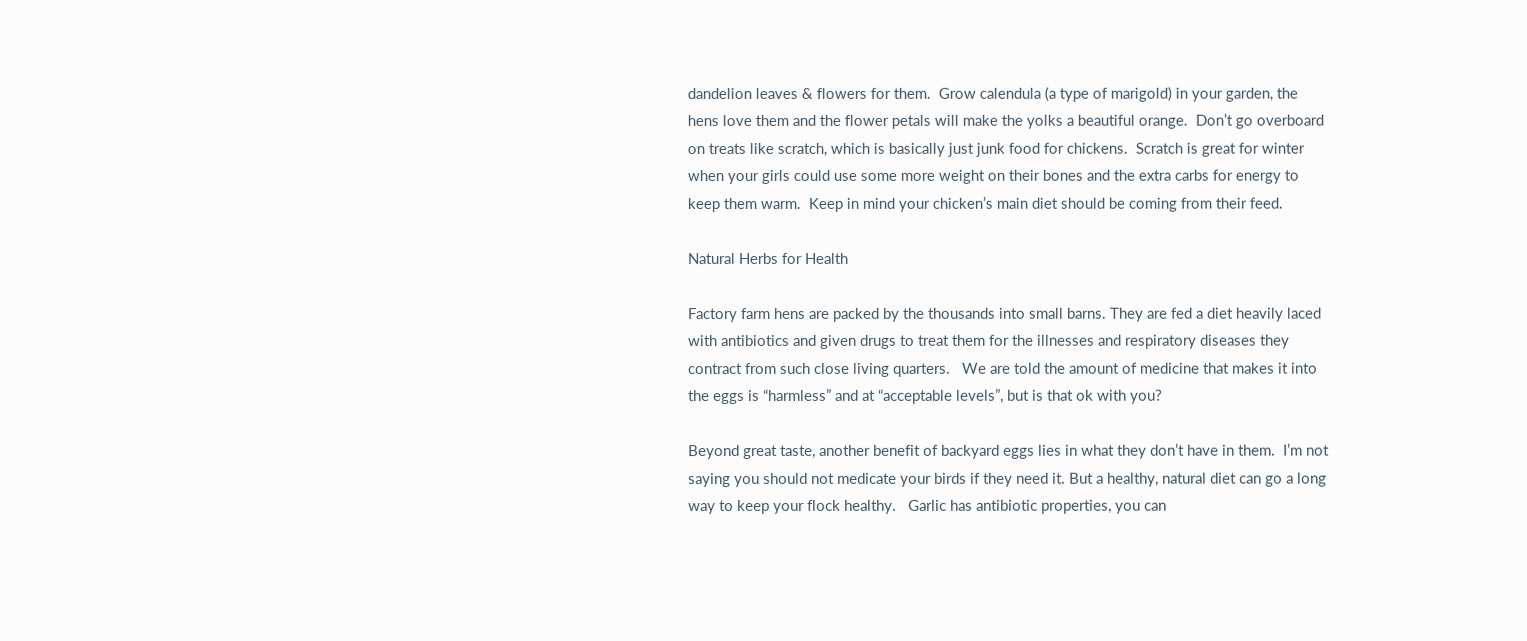dandelion leaves & flowers for them.  Grow calendula (a type of marigold) in your garden, the hens love them and the flower petals will make the yolks a beautiful orange.  Don’t go overboard on treats like scratch, which is basically just junk food for chickens.  Scratch is great for winter when your girls could use some more weight on their bones and the extra carbs for energy to keep them warm.  Keep in mind your chicken’s main diet should be coming from their feed.

Natural Herbs for Health

Factory farm hens are packed by the thousands into small barns. They are fed a diet heavily laced with antibiotics and given drugs to treat them for the illnesses and respiratory diseases they contract from such close living quarters.   We are told the amount of medicine that makes it into the eggs is “harmless” and at “acceptable levels”, but is that ok with you?

Beyond great taste, another benefit of backyard eggs lies in what they don’t have in them.  I’m not saying you should not medicate your birds if they need it. But a healthy, natural diet can go a long way to keep your flock healthy.   Garlic has antibiotic properties, you can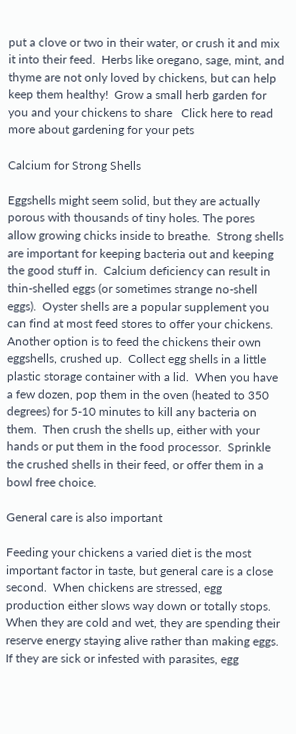put a clove or two in their water, or crush it and mix it into their feed.  Herbs like oregano, sage, mint, and thyme are not only loved by chickens, but can help keep them healthy!  Grow a small herb garden for you and your chickens to share   Click here to read more about gardening for your pets

Calcium for Strong Shells

Eggshells might seem solid, but they are actually porous with thousands of tiny holes. The pores allow growing chicks inside to breathe.  Strong shells are important for keeping bacteria out and keeping the good stuff in.  Calcium deficiency can result in thin-shelled eggs (or sometimes strange no-shell eggs).  Oyster shells are a popular supplement you can find at most feed stores to offer your chickens.  Another option is to feed the chickens their own eggshells, crushed up.  Collect egg shells in a little plastic storage container with a lid.  When you have a few dozen, pop them in the oven (heated to 350 degrees) for 5-10 minutes to kill any bacteria on them.  Then crush the shells up, either with your hands or put them in the food processor.  Sprinkle the crushed shells in their feed, or offer them in a bowl free choice.

General care is also important

Feeding your chickens a varied diet is the most important factor in taste, but general care is a close second.  When chickens are stressed, egg production either slows way down or totally stops.  When they are cold and wet, they are spending their reserve energy staying alive rather than making eggs.  If they are sick or infested with parasites, egg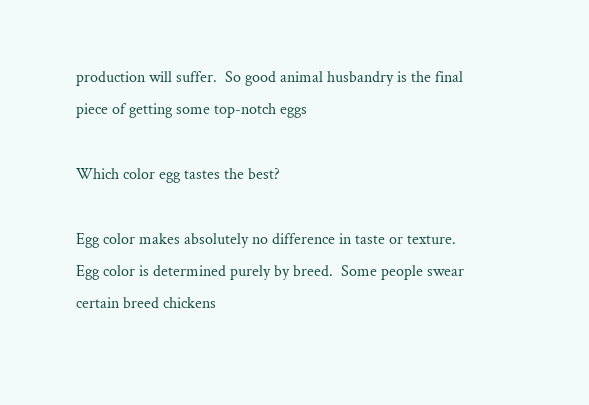production will suffer.  So good animal husbandry is the final piece of getting some top-notch eggs

Which color egg tastes the best?

Egg color makes absolutely no difference in taste or texture.  Egg color is determined purely by breed.  Some people swear certain breed chickens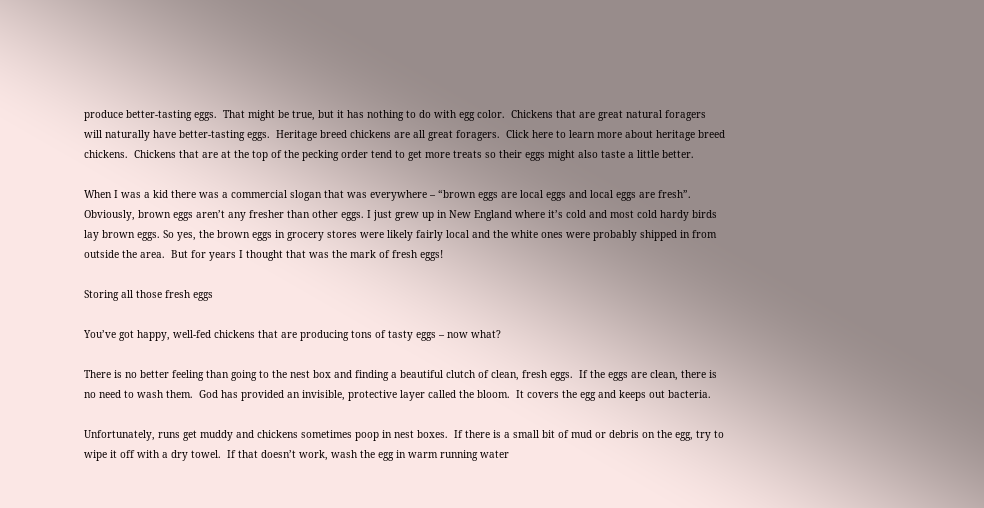produce better-tasting eggs.  That might be true, but it has nothing to do with egg color.  Chickens that are great natural foragers will naturally have better-tasting eggs.  Heritage breed chickens are all great foragers.  Click here to learn more about heritage breed chickens.  Chickens that are at the top of the pecking order tend to get more treats so their eggs might also taste a little better.

When I was a kid there was a commercial slogan that was everywhere – “brown eggs are local eggs and local eggs are fresh”.  Obviously, brown eggs aren’t any fresher than other eggs. I just grew up in New England where it’s cold and most cold hardy birds lay brown eggs. So yes, the brown eggs in grocery stores were likely fairly local and the white ones were probably shipped in from outside the area.  But for years I thought that was the mark of fresh eggs!

Storing all those fresh eggs

You’ve got happy, well-fed chickens that are producing tons of tasty eggs – now what?

There is no better feeling than going to the nest box and finding a beautiful clutch of clean, fresh eggs.  If the eggs are clean, there is no need to wash them.  God has provided an invisible, protective layer called the bloom.  It covers the egg and keeps out bacteria.

Unfortunately, runs get muddy and chickens sometimes poop in nest boxes.  If there is a small bit of mud or debris on the egg, try to wipe it off with a dry towel.  If that doesn’t work, wash the egg in warm running water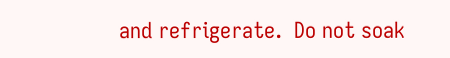and refrigerate.  Do not soak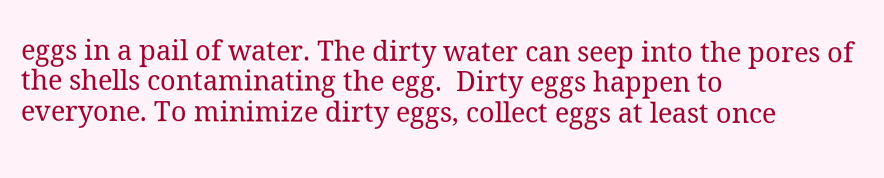eggs in a pail of water. The dirty water can seep into the pores of the shells contaminating the egg.  Dirty eggs happen to everyone. To minimize dirty eggs, collect eggs at least once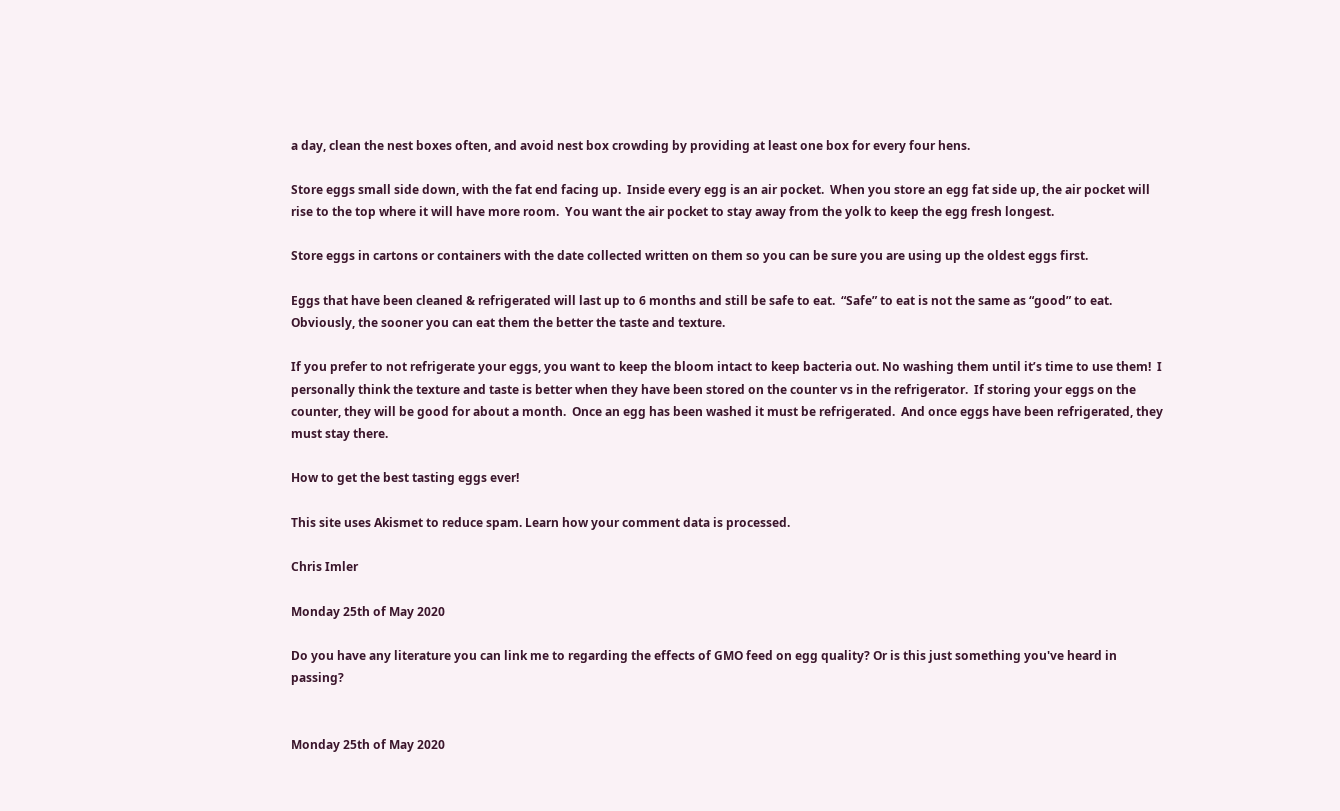a day, clean the nest boxes often, and avoid nest box crowding by providing at least one box for every four hens.

Store eggs small side down, with the fat end facing up.  Inside every egg is an air pocket.  When you store an egg fat side up, the air pocket will rise to the top where it will have more room.  You want the air pocket to stay away from the yolk to keep the egg fresh longest.

Store eggs in cartons or containers with the date collected written on them so you can be sure you are using up the oldest eggs first.

Eggs that have been cleaned & refrigerated will last up to 6 months and still be safe to eat.  “Safe” to eat is not the same as “good” to eat.  Obviously, the sooner you can eat them the better the taste and texture.

If you prefer to not refrigerate your eggs, you want to keep the bloom intact to keep bacteria out. No washing them until it’s time to use them!  I personally think the texture and taste is better when they have been stored on the counter vs in the refrigerator.  If storing your eggs on the counter, they will be good for about a month.  Once an egg has been washed it must be refrigerated.  And once eggs have been refrigerated, they must stay there.

How to get the best tasting eggs ever!

This site uses Akismet to reduce spam. Learn how your comment data is processed.

Chris Imler

Monday 25th of May 2020

Do you have any literature you can link me to regarding the effects of GMO feed on egg quality? Or is this just something you've heard in passing?


Monday 25th of May 2020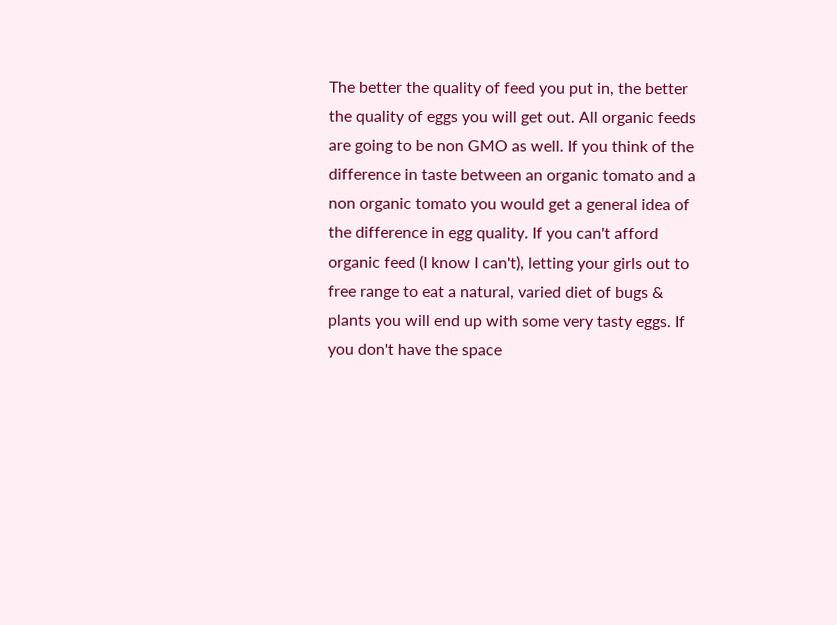The better the quality of feed you put in, the better the quality of eggs you will get out. All organic feeds are going to be non GMO as well. If you think of the difference in taste between an organic tomato and a non organic tomato you would get a general idea of the difference in egg quality. If you can't afford organic feed (I know I can't), letting your girls out to free range to eat a natural, varied diet of bugs & plants you will end up with some very tasty eggs. If you don't have the space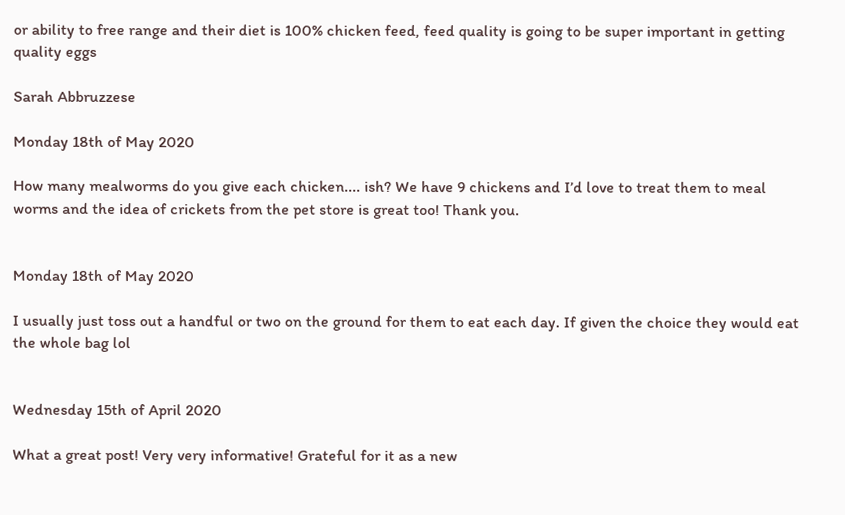or ability to free range and their diet is 100% chicken feed, feed quality is going to be super important in getting quality eggs

Sarah Abbruzzese

Monday 18th of May 2020

How many mealworms do you give each chicken.... ish? We have 9 chickens and I’d love to treat them to meal worms and the idea of crickets from the pet store is great too! Thank you.


Monday 18th of May 2020

I usually just toss out a handful or two on the ground for them to eat each day. If given the choice they would eat the whole bag lol


Wednesday 15th of April 2020

What a great post! Very very informative! Grateful for it as a new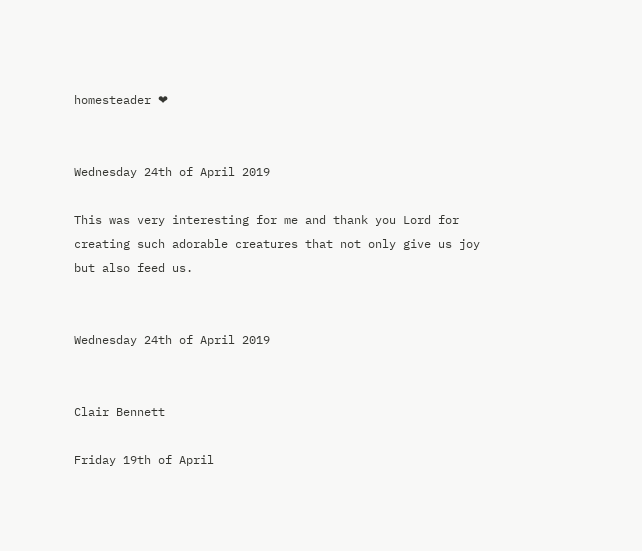homesteader ❤


Wednesday 24th of April 2019

This was very interesting for me and thank you Lord for creating such adorable creatures that not only give us joy but also feed us.


Wednesday 24th of April 2019


Clair Bennett

Friday 19th of April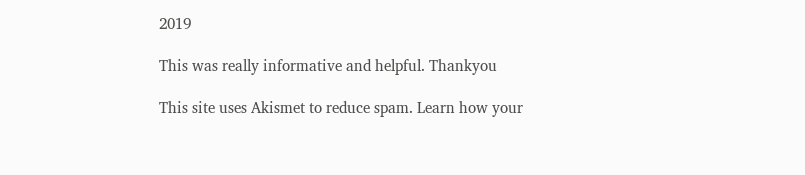2019

This was really informative and helpful. Thankyou

This site uses Akismet to reduce spam. Learn how your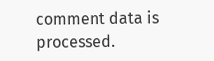comment data is processed.